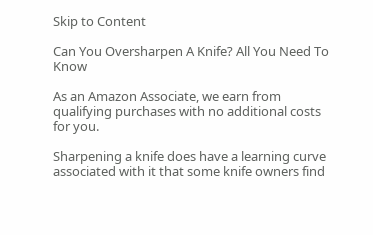Skip to Content

Can You Oversharpen A Knife? All You Need To Know

As an Amazon Associate, we earn from qualifying purchases with no additional costs for you.

Sharpening a knife does have a learning curve associated with it that some knife owners find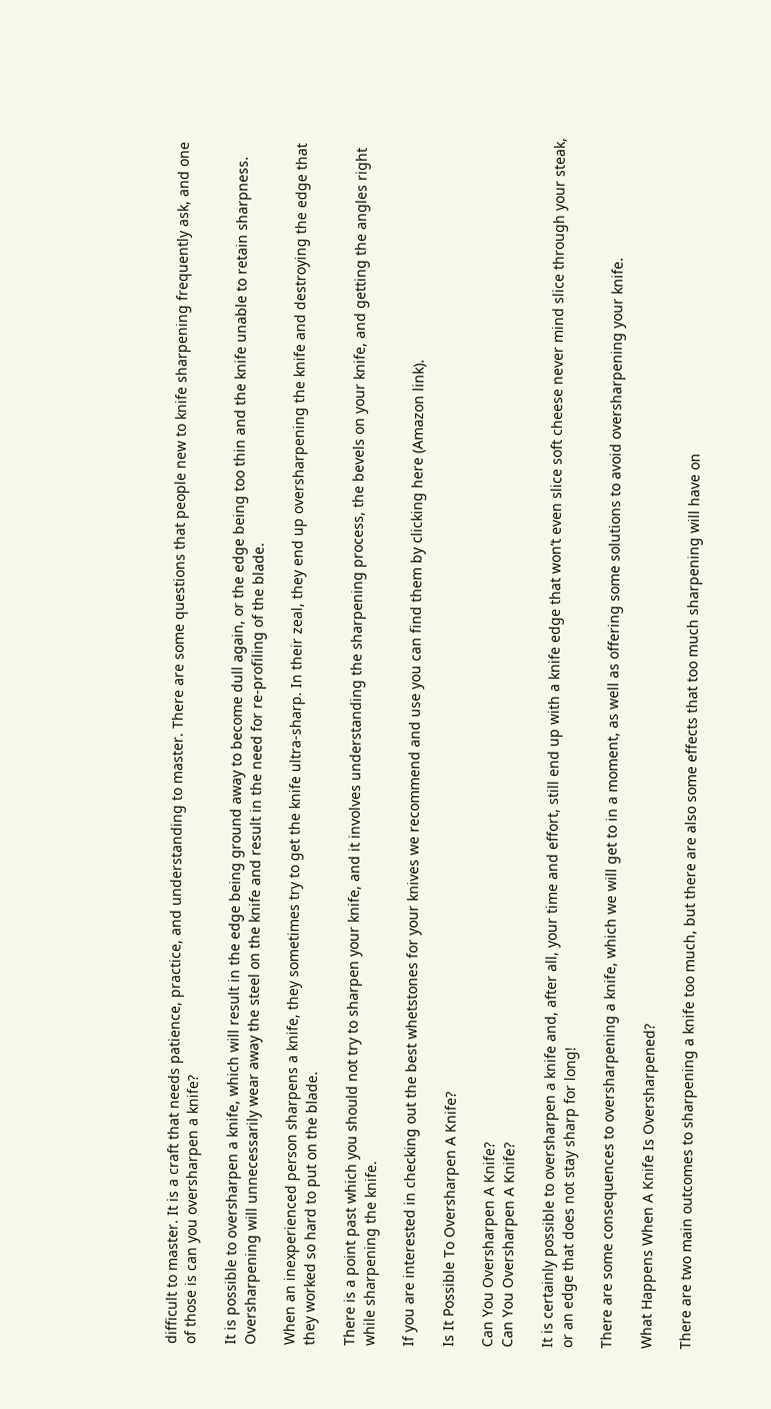difficult to master. It is a craft that needs patience, practice, and understanding to master. There are some questions that people new to knife sharpening frequently ask, and one of those is can you oversharpen a knife?

It is possible to oversharpen a knife, which will result in the edge being ground away to become dull again, or the edge being too thin and the knife unable to retain sharpness. Oversharpening will unnecessarily wear away the steel on the knife and result in the need for re-profiling of the blade.

When an inexperienced person sharpens a knife, they sometimes try to get the knife ultra-sharp. In their zeal, they end up oversharpening the knife and destroying the edge that they worked so hard to put on the blade.

There is a point past which you should not try to sharpen your knife, and it involves understanding the sharpening process, the bevels on your knife, and getting the angles right while sharpening the knife.

If you are interested in checking out the best whetstones for your knives we recommend and use you can find them by clicking here (Amazon link).

Is It Possible To Oversharpen A Knife?

Can You Oversharpen A Knife?
Can You Oversharpen A Knife?

It is certainly possible to oversharpen a knife and, after all, your time and effort, still end up with a knife edge that won’t even slice soft cheese never mind slice through your steak, or an edge that does not stay sharp for long!

There are some consequences to oversharpening a knife, which we will get to in a moment, as well as offering some solutions to avoid oversharpening your knife.

What Happens When A Knife Is Oversharpened?

There are two main outcomes to sharpening a knife too much, but there are also some effects that too much sharpening will have on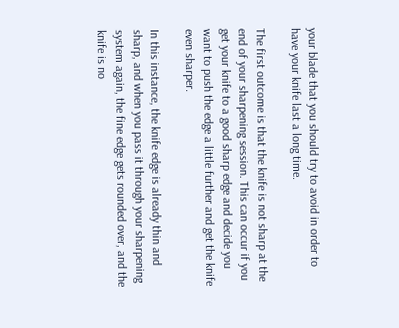your blade that you should try to avoid in order to have your knife last a long time.

The first outcome is that the knife is not sharp at the end of your sharpening session. This can occur if you get your knife to a good sharp edge and decide you want to push the edge a little further and get the knife even sharper.

In this instance, the knife edge is already thin and sharp, and when you pass it through your sharpening system again, the fine edge gets rounded over, and the knife is no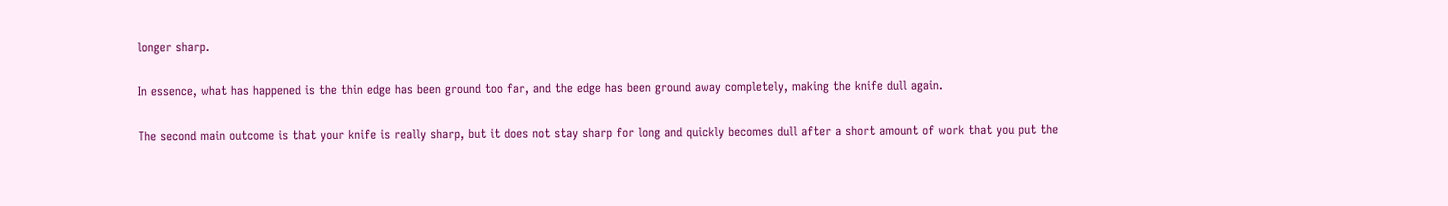longer sharp.

In essence, what has happened is the thin edge has been ground too far, and the edge has been ground away completely, making the knife dull again.

The second main outcome is that your knife is really sharp, but it does not stay sharp for long and quickly becomes dull after a short amount of work that you put the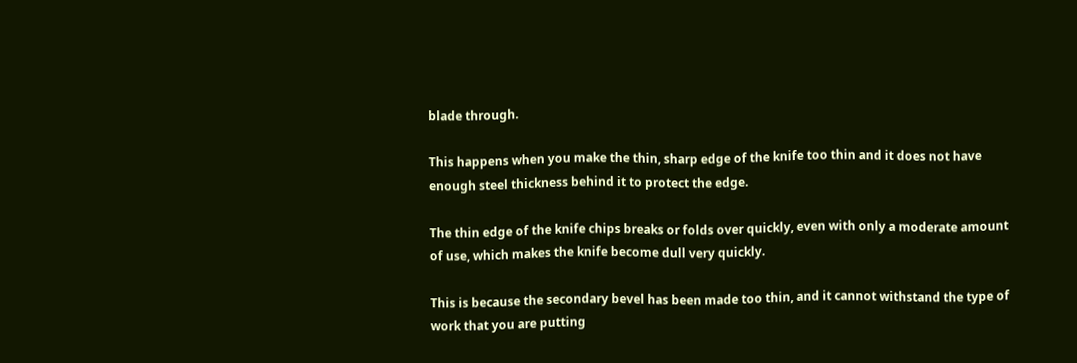blade through.

This happens when you make the thin, sharp edge of the knife too thin and it does not have enough steel thickness behind it to protect the edge.

The thin edge of the knife chips breaks or folds over quickly, even with only a moderate amount of use, which makes the knife become dull very quickly.

This is because the secondary bevel has been made too thin, and it cannot withstand the type of work that you are putting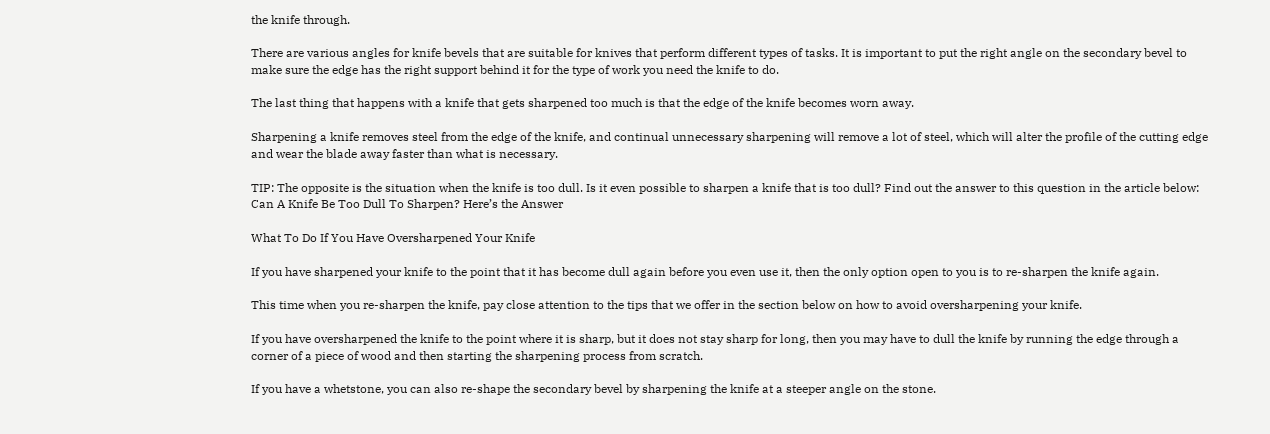the knife through.

There are various angles for knife bevels that are suitable for knives that perform different types of tasks. It is important to put the right angle on the secondary bevel to make sure the edge has the right support behind it for the type of work you need the knife to do.

The last thing that happens with a knife that gets sharpened too much is that the edge of the knife becomes worn away.

Sharpening a knife removes steel from the edge of the knife, and continual unnecessary sharpening will remove a lot of steel, which will alter the profile of the cutting edge and wear the blade away faster than what is necessary.

TIP: The opposite is the situation when the knife is too dull. Is it even possible to sharpen a knife that is too dull? Find out the answer to this question in the article below:
Can A Knife Be Too Dull To Sharpen? Here’s the Answer

What To Do If You Have Oversharpened Your Knife

If you have sharpened your knife to the point that it has become dull again before you even use it, then the only option open to you is to re-sharpen the knife again.

This time when you re-sharpen the knife, pay close attention to the tips that we offer in the section below on how to avoid oversharpening your knife.

If you have oversharpened the knife to the point where it is sharp, but it does not stay sharp for long, then you may have to dull the knife by running the edge through a corner of a piece of wood and then starting the sharpening process from scratch.

If you have a whetstone, you can also re-shape the secondary bevel by sharpening the knife at a steeper angle on the stone.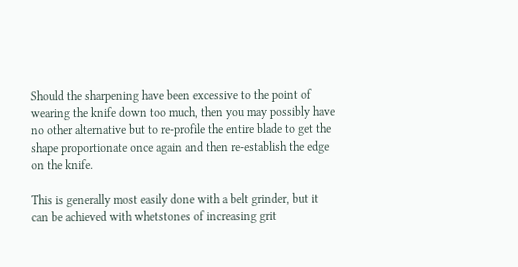Should the sharpening have been excessive to the point of wearing the knife down too much, then you may possibly have no other alternative but to re-profile the entire blade to get the shape proportionate once again and then re-establish the edge on the knife.

This is generally most easily done with a belt grinder, but it can be achieved with whetstones of increasing grit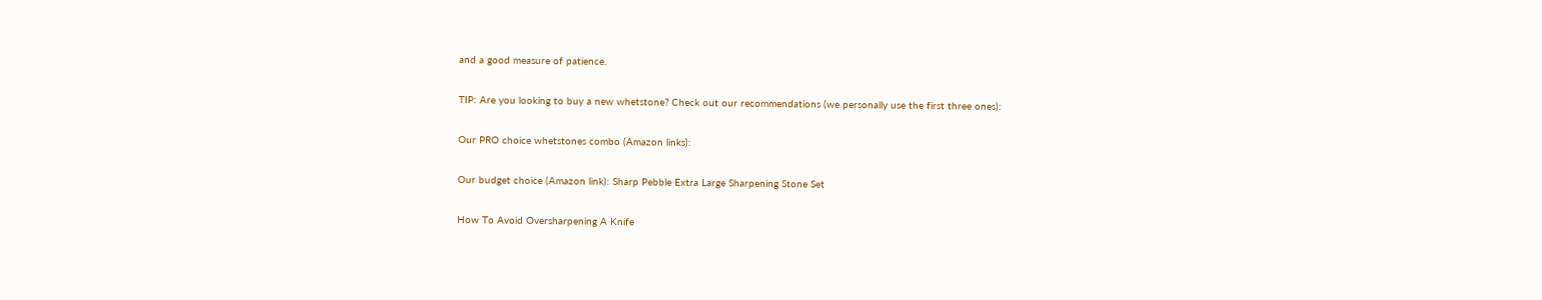and a good measure of patience.

TIP: Are you looking to buy a new whetstone? Check out our recommendations (we personally use the first three ones):

Our PRO choice whetstones combo (Amazon links):

Our budget choice (Amazon link): Sharp Pebble Extra Large Sharpening Stone Set

How To Avoid Oversharpening A Knife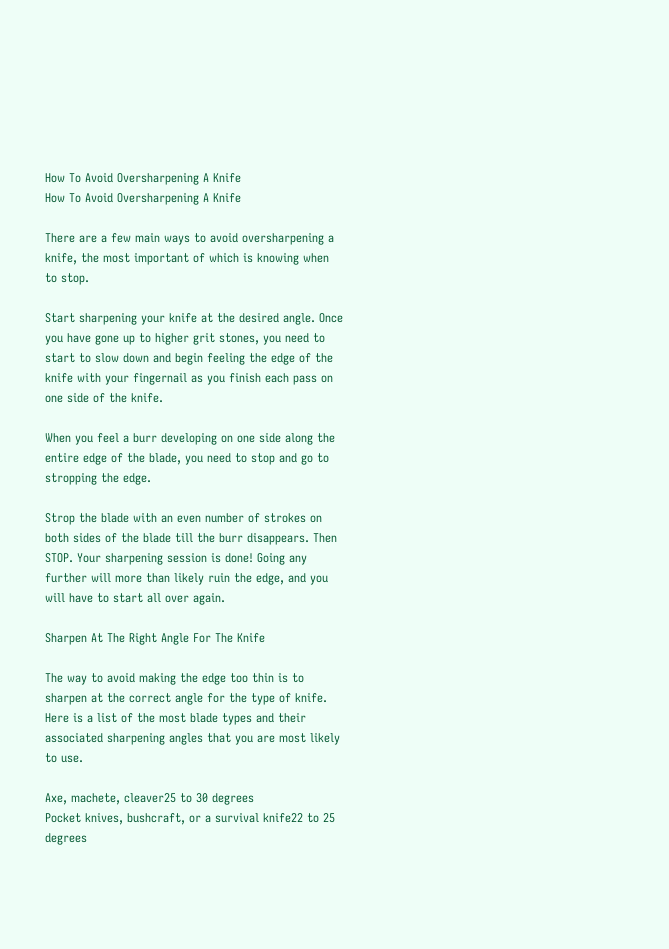How To Avoid Oversharpening A Knife
How To Avoid Oversharpening A Knife

There are a few main ways to avoid oversharpening a knife, the most important of which is knowing when to stop.

Start sharpening your knife at the desired angle. Once you have gone up to higher grit stones, you need to start to slow down and begin feeling the edge of the knife with your fingernail as you finish each pass on one side of the knife.

When you feel a burr developing on one side along the entire edge of the blade, you need to stop and go to stropping the edge.

Strop the blade with an even number of strokes on both sides of the blade till the burr disappears. Then STOP. Your sharpening session is done! Going any further will more than likely ruin the edge, and you will have to start all over again.

Sharpen At The Right Angle For The Knife

The way to avoid making the edge too thin is to sharpen at the correct angle for the type of knife. Here is a list of the most blade types and their associated sharpening angles that you are most likely to use.

Axe, machete, cleaver25 to 30 degrees
Pocket knives, bushcraft, or a survival knife22 to 25 degrees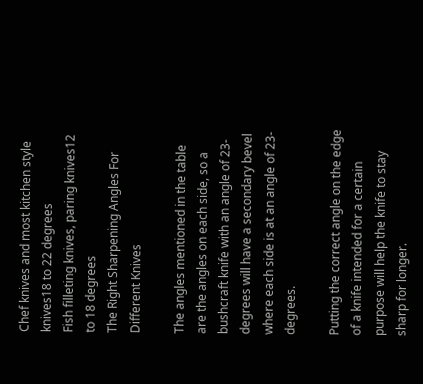Chef knives and most kitchen style knives18 to 22 degrees
Fish filleting knives, paring knives12 to 18 degrees
The Right Sharpening Angles For Different Knives

The angles mentioned in the table are the angles on each side, so a bushcraft knife with an angle of 23-degrees will have a secondary bevel where each side is at an angle of 23-degrees.

Putting the correct angle on the edge of a knife intended for a certain purpose will help the knife to stay sharp for longer.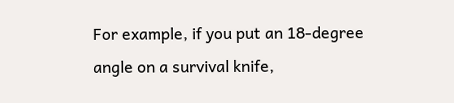For example, if you put an 18-degree angle on a survival knife,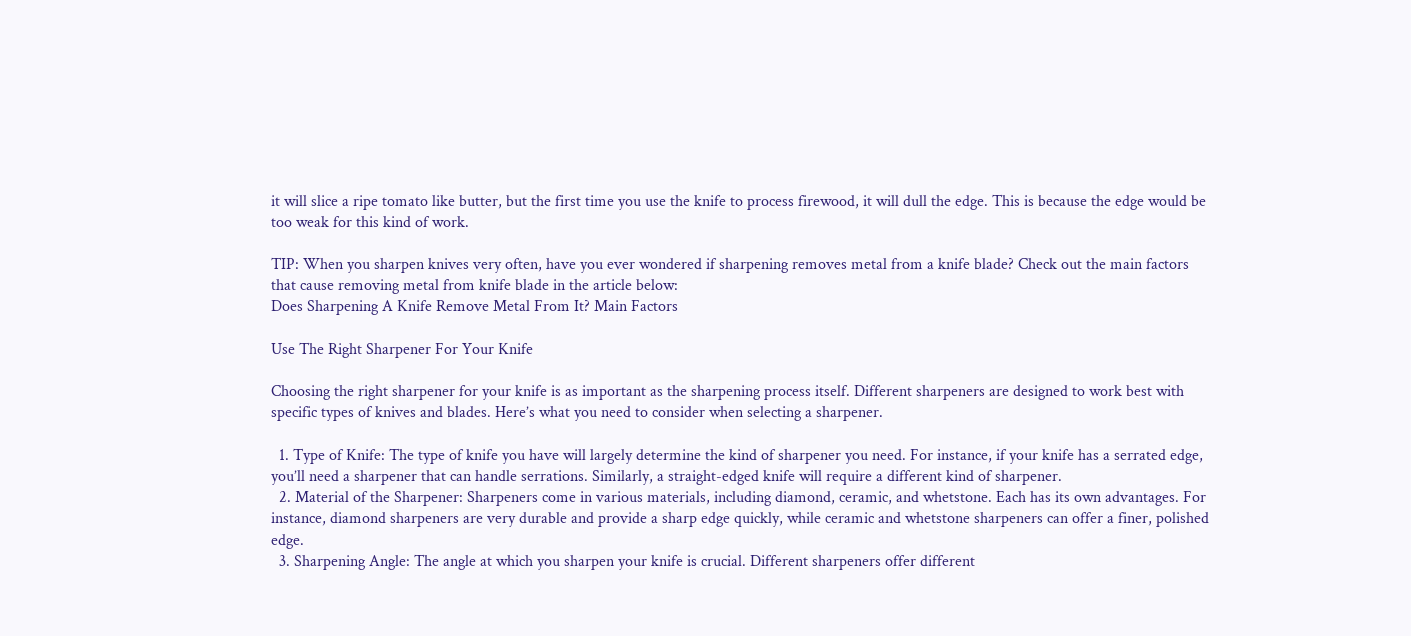it will slice a ripe tomato like butter, but the first time you use the knife to process firewood, it will dull the edge. This is because the edge would be too weak for this kind of work.

TIP: When you sharpen knives very often, have you ever wondered if sharpening removes metal from a knife blade? Check out the main factors that cause removing metal from knife blade in the article below:
Does Sharpening A Knife Remove Metal From It? Main Factors

Use The Right Sharpener For Your Knife

Choosing the right sharpener for your knife is as important as the sharpening process itself. Different sharpeners are designed to work best with specific types of knives and blades. Here’s what you need to consider when selecting a sharpener.

  1. Type of Knife: The type of knife you have will largely determine the kind of sharpener you need. For instance, if your knife has a serrated edge, you’ll need a sharpener that can handle serrations. Similarly, a straight-edged knife will require a different kind of sharpener.
  2. Material of the Sharpener: Sharpeners come in various materials, including diamond, ceramic, and whetstone. Each has its own advantages. For instance, diamond sharpeners are very durable and provide a sharp edge quickly, while ceramic and whetstone sharpeners can offer a finer, polished edge.
  3. Sharpening Angle: The angle at which you sharpen your knife is crucial. Different sharpeners offer different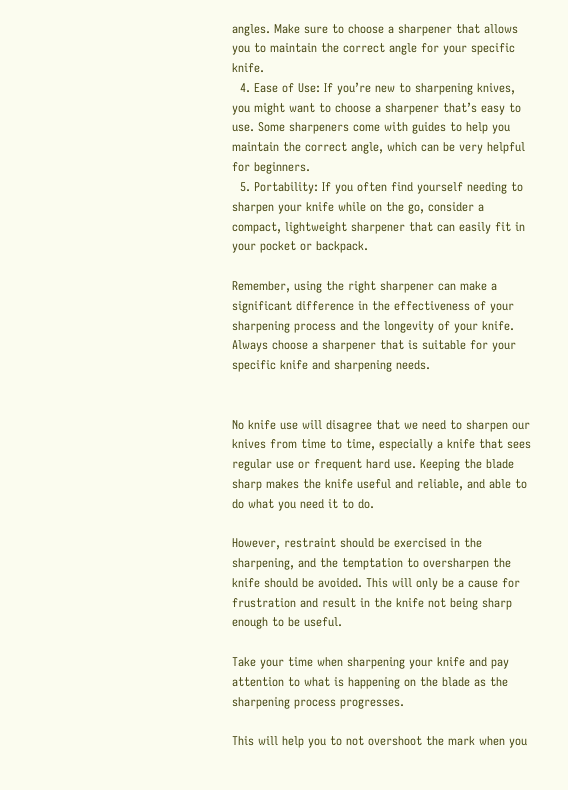angles. Make sure to choose a sharpener that allows you to maintain the correct angle for your specific knife.
  4. Ease of Use: If you’re new to sharpening knives, you might want to choose a sharpener that’s easy to use. Some sharpeners come with guides to help you maintain the correct angle, which can be very helpful for beginners.
  5. Portability: If you often find yourself needing to sharpen your knife while on the go, consider a compact, lightweight sharpener that can easily fit in your pocket or backpack.

Remember, using the right sharpener can make a significant difference in the effectiveness of your sharpening process and the longevity of your knife. Always choose a sharpener that is suitable for your specific knife and sharpening needs.


No knife use will disagree that we need to sharpen our knives from time to time, especially a knife that sees regular use or frequent hard use. Keeping the blade sharp makes the knife useful and reliable, and able to do what you need it to do.

However, restraint should be exercised in the sharpening, and the temptation to oversharpen the knife should be avoided. This will only be a cause for frustration and result in the knife not being sharp enough to be useful.

Take your time when sharpening your knife and pay attention to what is happening on the blade as the sharpening process progresses.

This will help you to not overshoot the mark when you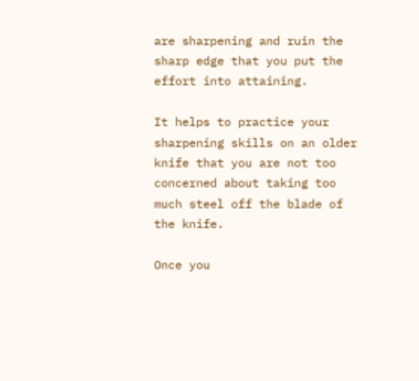are sharpening and ruin the sharp edge that you put the effort into attaining.

It helps to practice your sharpening skills on an older knife that you are not too concerned about taking too much steel off the blade of the knife.

Once you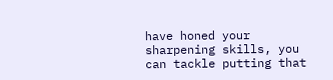have honed your sharpening skills, you can tackle putting that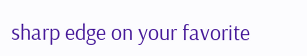sharp edge on your favorite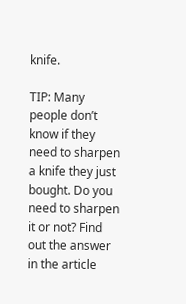knife.

TIP: Many people don’t know if they need to sharpen a knife they just bought. Do you need to sharpen it or not? Find out the answer in the article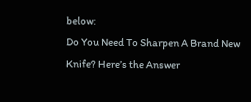below:
Do You Need To Sharpen A Brand New Knife? Here’s the Answer